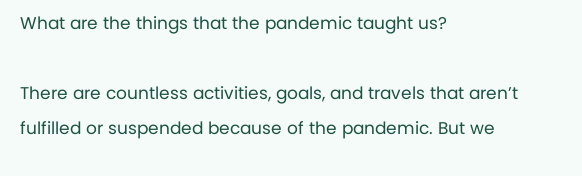What are the things that the pandemic taught us?

There are countless activities, goals, and travels that aren’t fulfilled or suspended because of the pandemic. But we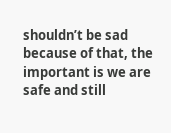shouldn’t be sad because of that, the important is we are safe and still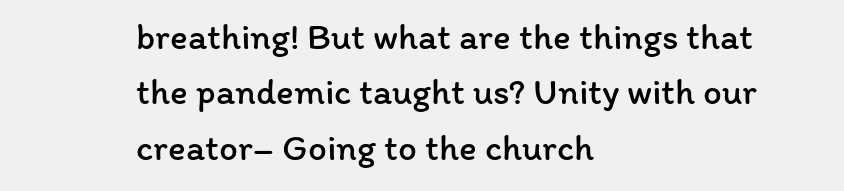breathing! But what are the things that the pandemic taught us? Unity with our creator– Going to the church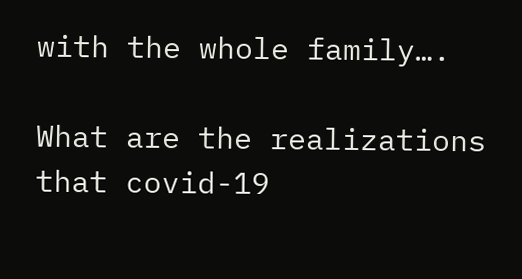with the whole family….

What are the realizations that covid-19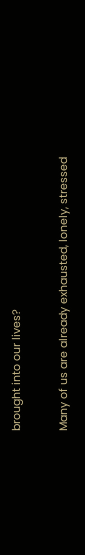brought into our lives?

Many of us are already exhausted, lonely, stressed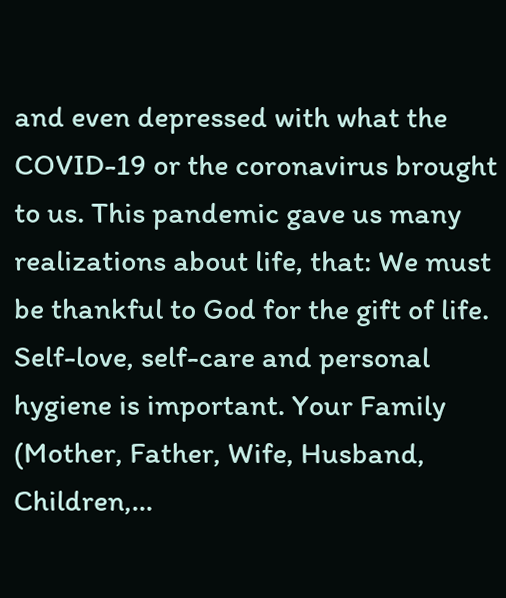and even depressed with what the COVID-19 or the coronavirus brought to us. This pandemic gave us many realizations about life, that: We must be thankful to God for the gift of life. Self-love, self-care and personal hygiene is important. Your Family (Mother, Father, Wife, Husband, Children,…